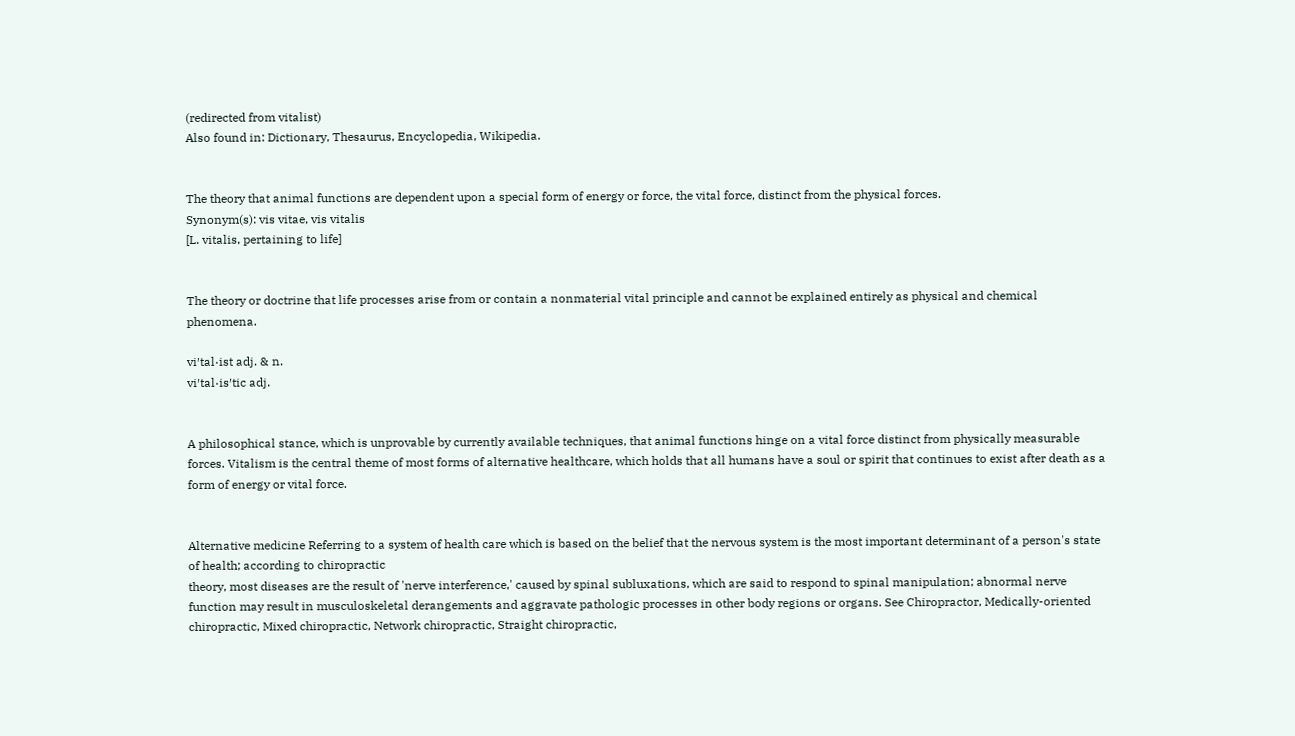(redirected from vitalist)
Also found in: Dictionary, Thesaurus, Encyclopedia, Wikipedia.


The theory that animal functions are dependent upon a special form of energy or force, the vital force, distinct from the physical forces.
Synonym(s): vis vitae, vis vitalis
[L. vitalis, pertaining to life]


The theory or doctrine that life processes arise from or contain a nonmaterial vital principle and cannot be explained entirely as physical and chemical phenomena.

vi′tal·ist adj. & n.
vi′tal·is′tic adj.


A philosophical stance, which is unprovable by currently available techniques, that animal functions hinge on a vital force distinct from physically measurable forces. Vitalism is the central theme of most forms of alternative healthcare, which holds that all humans have a soul or spirit that continues to exist after death as a form of energy or vital force.


Alternative medicine Referring to a system of health care which is based on the belief that the nervous system is the most important determinant of a person's state of health; according to chiropractic
theory, most diseases are the result of 'nerve interference,' caused by spinal subluxations, which are said to respond to spinal manipulation; abnormal nerve function may result in musculoskeletal derangements and aggravate pathologic processes in other body regions or organs. See Chiropractor, Medically-oriented chiropractic, Mixed chiropractic, Network chiropractic, Straight chiropractic,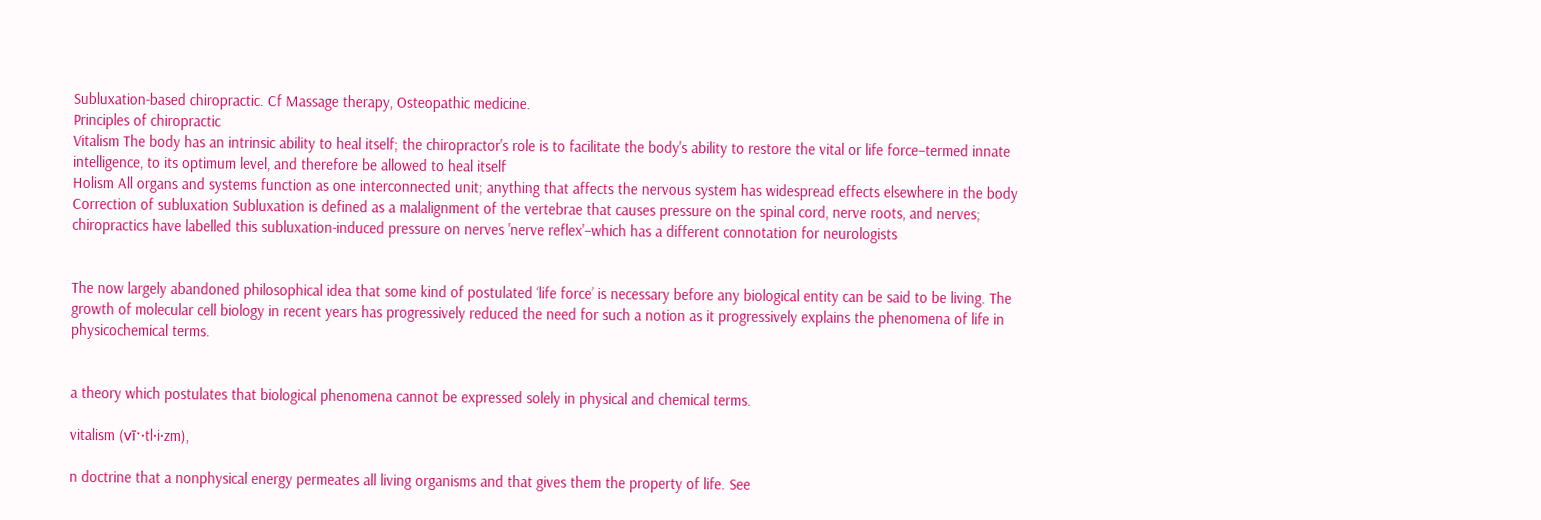Subluxation-based chiropractic. Cf Massage therapy, Osteopathic medicine.
Principles of chiropractic
Vitalism The body has an intrinsic ability to heal itself; the chiropractor's role is to facilitate the body's ability to restore the vital or life force–termed innate intelligence, to its optimum level, and therefore be allowed to heal itself
Holism All organs and systems function as one interconnected unit; anything that affects the nervous system has widespread effects elsewhere in the body
Correction of subluxation Subluxation is defined as a malalignment of the vertebrae that causes pressure on the spinal cord, nerve roots, and nerves; chiropractics have labelled this subluxation-induced pressure on nerves 'nerve reflex'–which has a different connotation for neurologists


The now largely abandoned philosophical idea that some kind of postulated ‘life force’ is necessary before any biological entity can be said to be living. The growth of molecular cell biology in recent years has progressively reduced the need for such a notion as it progressively explains the phenomena of life in physicochemical terms.


a theory which postulates that biological phenomena cannot be expressed solely in physical and chemical terms.

vitalism (vīˑ·tl·i·zm),

n doctrine that a nonphysical energy permeates all living organisms and that gives them the property of life. See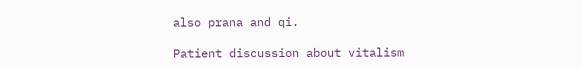also prana and qi.

Patient discussion about vitalism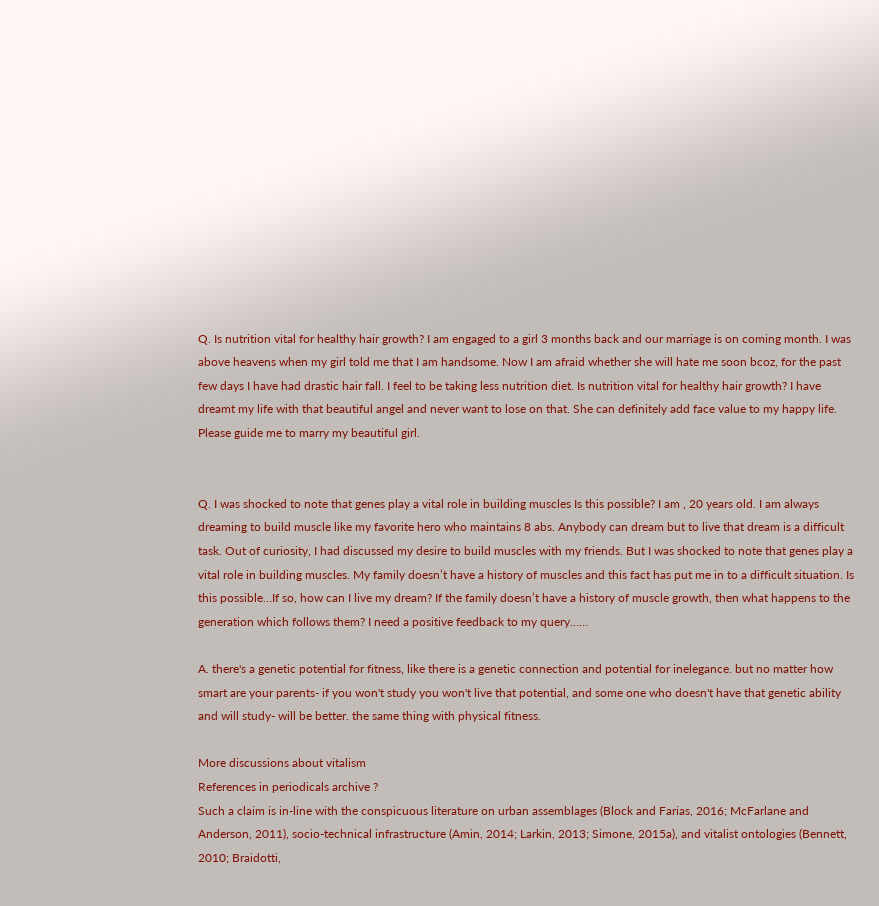Q. Is nutrition vital for healthy hair growth? I am engaged to a girl 3 months back and our marriage is on coming month. I was above heavens when my girl told me that I am handsome. Now I am afraid whether she will hate me soon bcoz, for the past few days I have had drastic hair fall. I feel to be taking less nutrition diet. Is nutrition vital for healthy hair growth? I have dreamt my life with that beautiful angel and never want to lose on that. She can definitely add face value to my happy life. Please guide me to marry my beautiful girl.


Q. I was shocked to note that genes play a vital role in building muscles Is this possible? I am , 20 years old. I am always dreaming to build muscle like my favorite hero who maintains 8 abs. Anybody can dream but to live that dream is a difficult task. Out of curiosity, I had discussed my desire to build muscles with my friends. But I was shocked to note that genes play a vital role in building muscles. My family doesn’t have a history of muscles and this fact has put me in to a difficult situation. Is this possible…If so, how can I live my dream? If the family doesn’t have a history of muscle growth, then what happens to the generation which follows them? I need a positive feedback to my query……

A. there's a genetic potential for fitness, like there is a genetic connection and potential for inelegance. but no matter how smart are your parents- if you won't study you won't live that potential, and some one who doesn't have that genetic ability and will study- will be better. the same thing with physical fitness.

More discussions about vitalism
References in periodicals archive ?
Such a claim is in-line with the conspicuous literature on urban assemblages (Block and Farias, 2016; McFarlane and Anderson, 2011), socio-technical infrastructure (Amin, 2014; Larkin, 2013; Simone, 2015a), and vitalist ontologies (Bennett, 2010; Braidotti,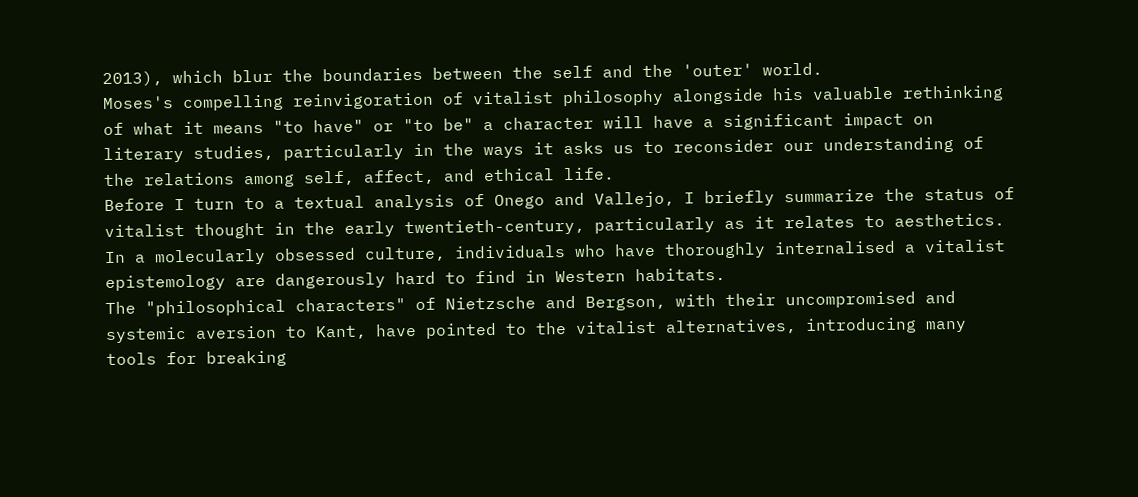2013), which blur the boundaries between the self and the 'outer' world.
Moses's compelling reinvigoration of vitalist philosophy alongside his valuable rethinking of what it means "to have" or "to be" a character will have a significant impact on literary studies, particularly in the ways it asks us to reconsider our understanding of the relations among self, affect, and ethical life.
Before I turn to a textual analysis of Onego and Vallejo, I briefly summarize the status of vitalist thought in the early twentieth-century, particularly as it relates to aesthetics.
In a molecularly obsessed culture, individuals who have thoroughly internalised a vitalist epistemology are dangerously hard to find in Western habitats.
The "philosophical characters" of Nietzsche and Bergson, with their uncompromised and systemic aversion to Kant, have pointed to the vitalist alternatives, introducing many tools for breaking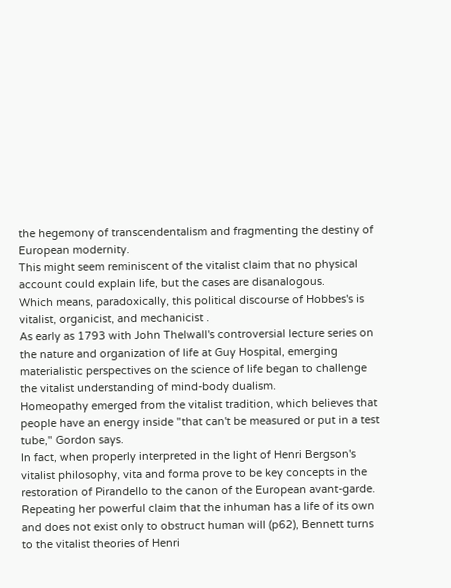the hegemony of transcendentalism and fragmenting the destiny of European modernity.
This might seem reminiscent of the vitalist claim that no physical account could explain life, but the cases are disanalogous.
Which means, paradoxically, this political discourse of Hobbes's is vitalist, organicist, and mechanicist .
As early as 1793 with John Thelwall's controversial lecture series on the nature and organization of life at Guy Hospital, emerging materialistic perspectives on the science of life began to challenge the vitalist understanding of mind-body dualism.
Homeopathy emerged from the vitalist tradition, which believes that people have an energy inside "that can't be measured or put in a test tube," Gordon says.
In fact, when properly interpreted in the light of Henri Bergson's vitalist philosophy, vita and forma prove to be key concepts in the restoration of Pirandello to the canon of the European avant-garde.
Repeating her powerful claim that the inhuman has a life of its own and does not exist only to obstruct human will (p62), Bennett turns to the vitalist theories of Henri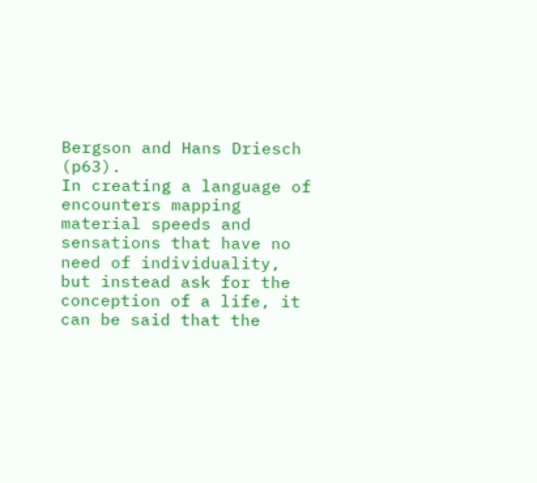Bergson and Hans Driesch (p63).
In creating a language of encounters mapping material speeds and sensations that have no need of individuality, but instead ask for the conception of a life, it can be said that the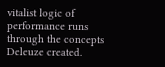vitalist logic of performance runs through the concepts Deleuze created.